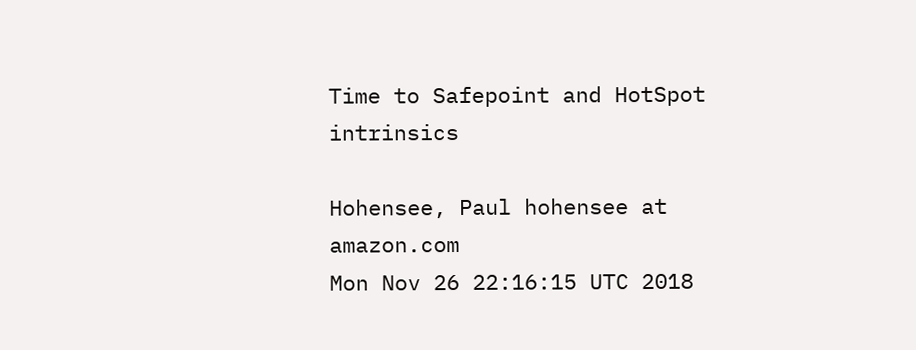Time to Safepoint and HotSpot intrinsics

Hohensee, Paul hohensee at amazon.com
Mon Nov 26 22:16:15 UTC 2018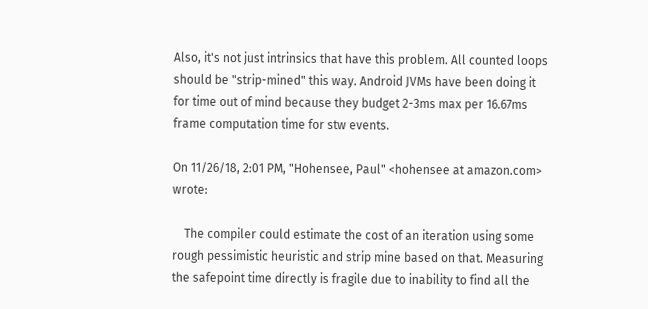Also, it's not just intrinsics that have this problem. All counted loops should be "strip-mined" this way. Android JVMs have been doing it for time out of mind because they budget 2-3ms max per 16.67ms frame computation time for stw events.

On 11/26/18, 2:01 PM, "Hohensee, Paul" <hohensee at amazon.com> wrote:

    The compiler could estimate the cost of an iteration using some rough pessimistic heuristic and strip mine based on that. Measuring the safepoint time directly is fragile due to inability to find all the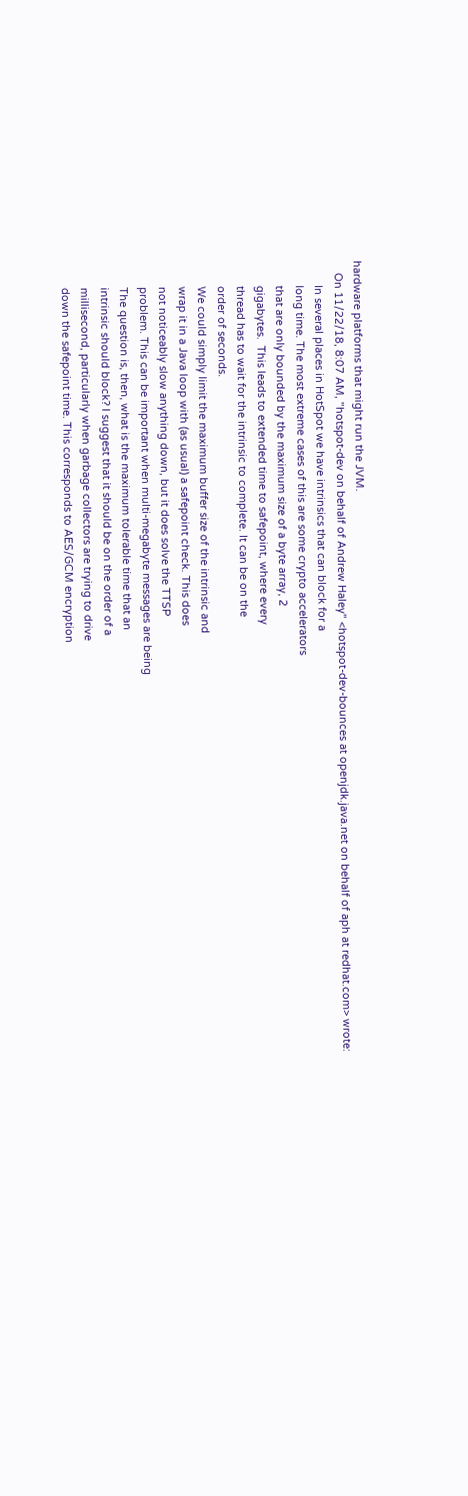hardware platforms that might run the JVM.
    On 11/22/18, 8:07 AM, "hotspot-dev on behalf of Andrew Haley" <hotspot-dev-bounces at openjdk.java.net on behalf of aph at redhat.com> wrote:
        In several places in HotSpot we have intrinsics that can block for a
        long time. The most extreme cases of this are some crypto accelerators
        that are only bounded by the maximum size of a byte array, 2
        gigabytes.  This leads to extended time to safepoint, where every
        thread has to wait for the intrinsic to complete. It can be on the
        order of seconds.
        We could simply limit the maximum buffer size of the intrinsic and
        wrap it in a Java loop with (as usual) a safepoint check. This does
        not noticeably slow anything down, but it does solve the TTSP
        problem. This can be important when multi-megabyte messages are being
        The question is, then, what is the maximum tolerable time that an
        intrinsic should block? I suggest that it should be on the order of a
        millisecond, particularly when garbage collectors are trying to drive
        down the safepoint time. This corresponds to AES/GCM encryption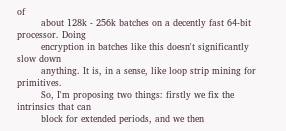of
        about 128k - 256k batches on a decently fast 64-bit processor. Doing
        encryption in batches like this doesn't significantly slow down
        anything. It is, in a sense, like loop strip mining for primitives.
        So, I'm proposing two things: firstly we fix the intrinsics that can
        block for extended periods, and we then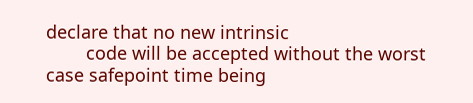declare that no new intrinsic
        code will be accepted without the worst case safepoint time being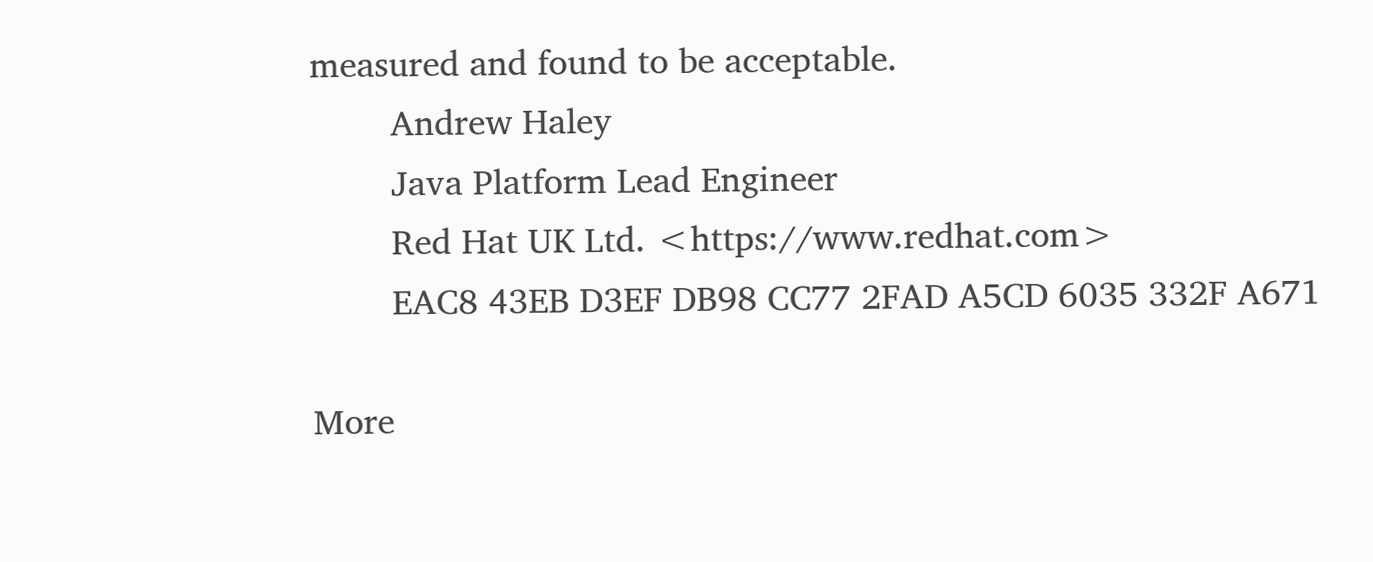measured and found to be acceptable.
        Andrew Haley
        Java Platform Lead Engineer
        Red Hat UK Ltd. <https://www.redhat.com>
        EAC8 43EB D3EF DB98 CC77 2FAD A5CD 6035 332F A671

More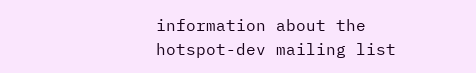information about the hotspot-dev mailing list